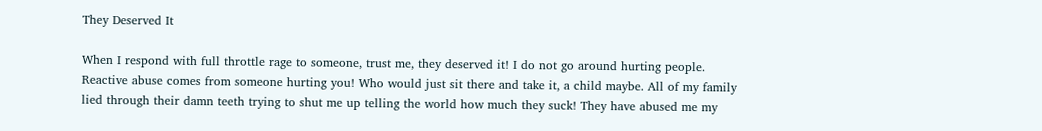They Deserved It

When I respond with full throttle rage to someone, trust me, they deserved it! I do not go around hurting people. Reactive abuse comes from someone hurting you! Who would just sit there and take it, a child maybe. All of my family lied through their damn teeth trying to shut me up telling the world how much they suck! They have abused me my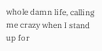whole damn life, calling me crazy when I stand up for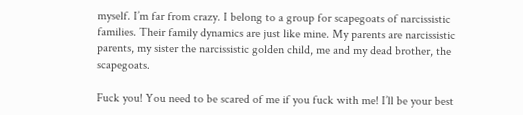myself. I’m far from crazy. I belong to a group for scapegoats of narcissistic families. Their family dynamics are just like mine. My parents are narcissistic parents, my sister the narcissistic golden child, me and my dead brother, the scapegoats.

Fuck you! You need to be scared of me if you fuck with me! I’ll be your best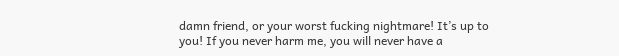damn friend, or your worst fucking nightmare! It’s up to you! If you never harm me, you will never have a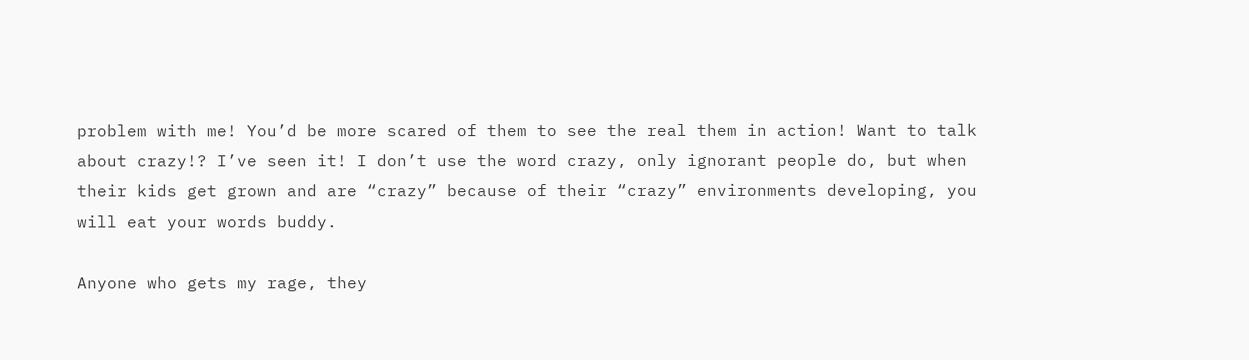problem with me! You’d be more scared of them to see the real them in action! Want to talk about crazy!? I’ve seen it! I don’t use the word crazy, only ignorant people do, but when their kids get grown and are “crazy” because of their “crazy” environments developing, you will eat your words buddy.

Anyone who gets my rage, they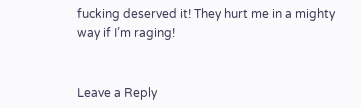fucking deserved it! They hurt me in a mighty way if I’m raging!


Leave a Reply